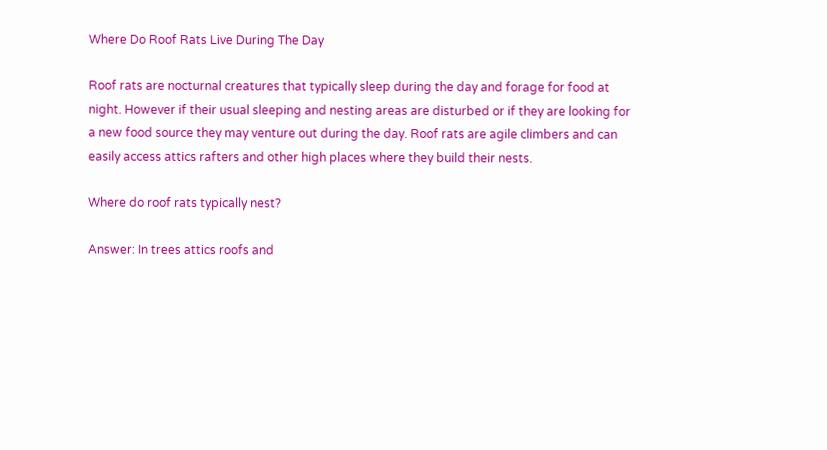Where Do Roof Rats Live During The Day

Roof rats are nocturnal creatures that typically sleep during the day and forage for food at night. However if their usual sleeping and nesting areas are disturbed or if they are looking for a new food source they may venture out during the day. Roof rats are agile climbers and can easily access attics rafters and other high places where they build their nests.

Where do roof rats typically nest?

Answer: In trees attics roofs and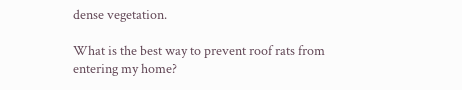dense vegetation.

What is the best way to prevent roof rats from entering my home?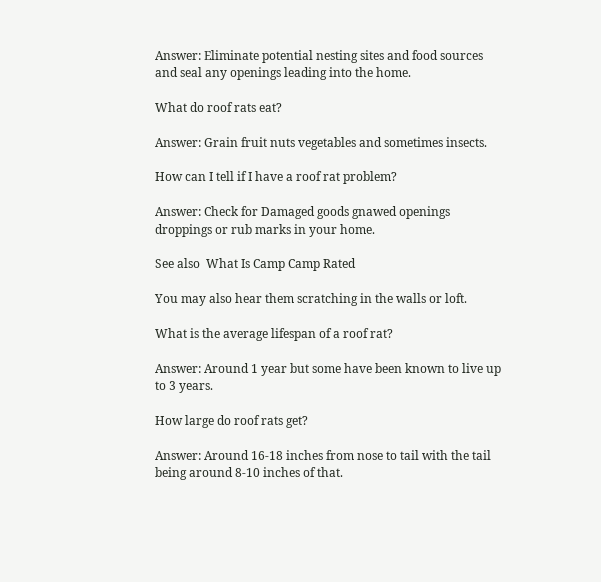Answer: Eliminate potential nesting sites and food sources and seal any openings leading into the home.

What do roof rats eat?

Answer: Grain fruit nuts vegetables and sometimes insects.

How can I tell if I have a roof rat problem?

Answer: Check for Damaged goods gnawed openings droppings or rub marks in your home.

See also  What Is Camp Camp Rated

You may also hear them scratching in the walls or loft.

What is the average lifespan of a roof rat?

Answer: Around 1 year but some have been known to live up to 3 years.

How large do roof rats get?

Answer: Around 16-18 inches from nose to tail with the tail being around 8-10 inches of that.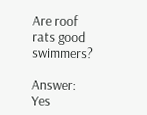Are roof rats good swimmers?

Answer: Yes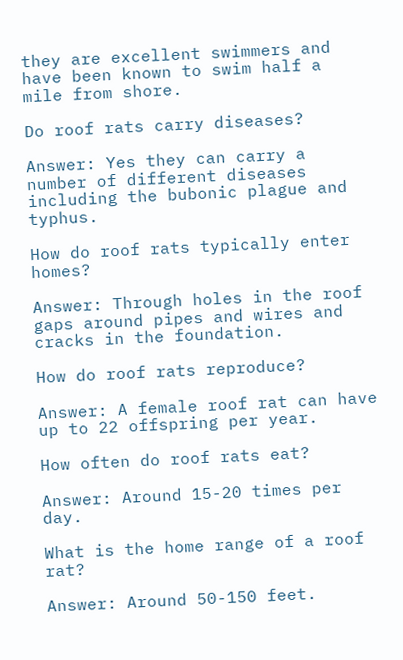they are excellent swimmers and have been known to swim half a mile from shore.

Do roof rats carry diseases?

Answer: Yes they can carry a number of different diseases including the bubonic plague and typhus.

How do roof rats typically enter homes?

Answer: Through holes in the roof gaps around pipes and wires and cracks in the foundation.

How do roof rats reproduce?

Answer: A female roof rat can have up to 22 offspring per year.

How often do roof rats eat?

Answer: Around 15-20 times per day.

What is the home range of a roof rat?

Answer: Around 50-150 feet.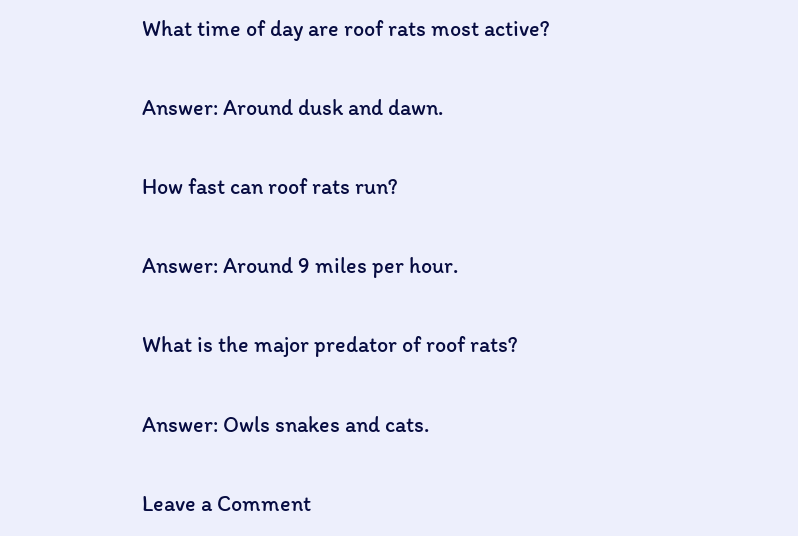What time of day are roof rats most active?

Answer: Around dusk and dawn.

How fast can roof rats run?

Answer: Around 9 miles per hour.

What is the major predator of roof rats?

Answer: Owls snakes and cats.

Leave a Comment